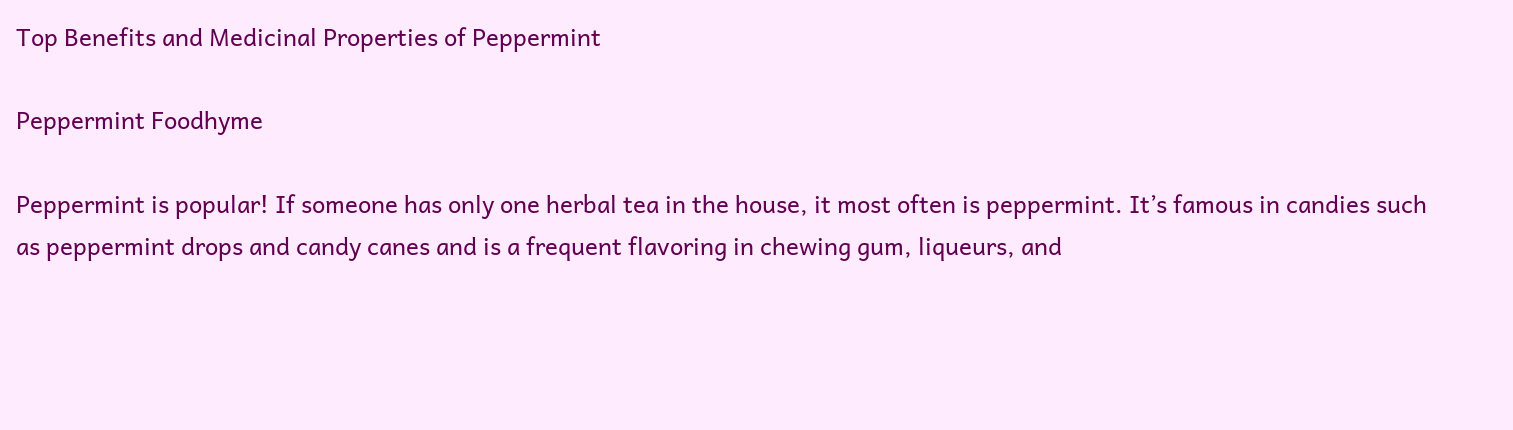Top Benefits and Medicinal Properties of Peppermint

Peppermint Foodhyme

Peppermint is popular! If someone has only one herbal tea in the house, it most often is peppermint. It’s famous in candies such as peppermint drops and candy canes and is a frequent flavoring in chewing gum, liqueurs, and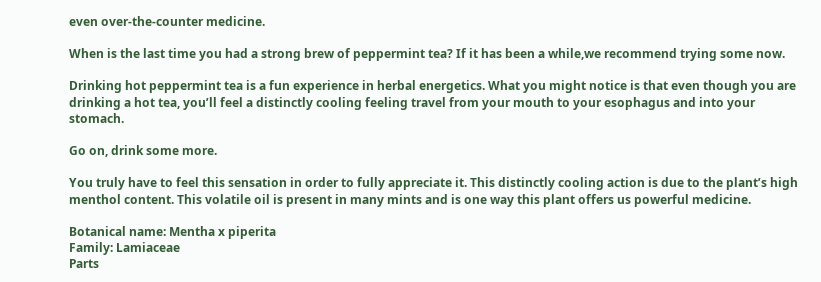even over-the-counter medicine.

When is the last time you had a strong brew of peppermint tea? If it has been a while,we recommend trying some now.

Drinking hot peppermint tea is a fun experience in herbal energetics. What you might notice is that even though you are drinking a hot tea, you’ll feel a distinctly cooling feeling travel from your mouth to your esophagus and into your stomach.

Go on, drink some more.

You truly have to feel this sensation in order to fully appreciate it. This distinctly cooling action is due to the plant’s high menthol content. This volatile oil is present in many mints and is one way this plant offers us powerful medicine.

Botanical name: Mentha x piperita
Family: Lamiaceae
Parts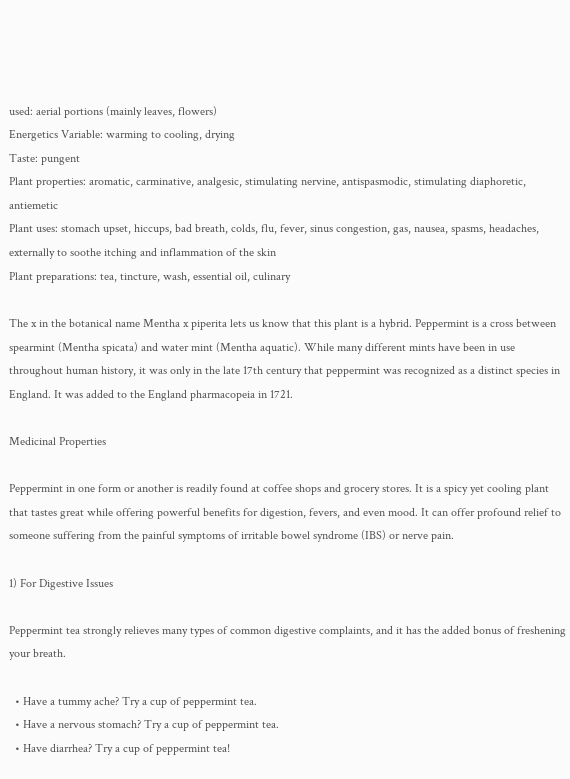used: aerial portions (mainly leaves, flowers)
Energetics Variable: warming to cooling, drying
Taste: pungent
Plant properties: aromatic, carminative, analgesic, stimulating nervine, antispasmodic, stimulating diaphoretic, antiemetic
Plant uses: stomach upset, hiccups, bad breath, colds, flu, fever, sinus congestion, gas, nausea, spasms, headaches, externally to soothe itching and inflammation of the skin
Plant preparations: tea, tincture, wash, essential oil, culinary

The x in the botanical name Mentha x piperita lets us know that this plant is a hybrid. Peppermint is a cross between spearmint (Mentha spicata) and water mint (Mentha aquatic). While many different mints have been in use throughout human history, it was only in the late 17th century that peppermint was recognized as a distinct species in England. It was added to the England pharmacopeia in 1721.

Medicinal Properties

Peppermint in one form or another is readily found at coffee shops and grocery stores. It is a spicy yet cooling plant that tastes great while offering powerful benefits for digestion, fevers, and even mood. It can offer profound relief to someone suffering from the painful symptoms of irritable bowel syndrome (IBS) or nerve pain.

1) For Digestive Issues

Peppermint tea strongly relieves many types of common digestive complaints, and it has the added bonus of freshening your breath.

  • Have a tummy ache? Try a cup of peppermint tea.
  • Have a nervous stomach? Try a cup of peppermint tea.
  • Have diarrhea? Try a cup of peppermint tea!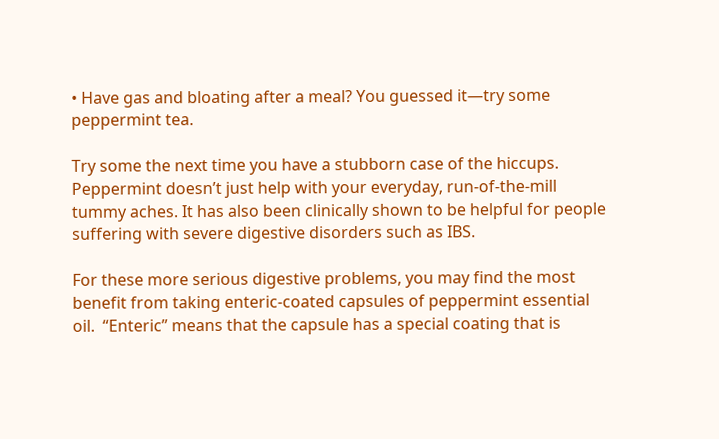• Have gas and bloating after a meal? You guessed it—try some peppermint tea.

Try some the next time you have a stubborn case of the hiccups. Peppermint doesn’t just help with your everyday, run-of-the-mill tummy aches. It has also been clinically shown to be helpful for people suffering with severe digestive disorders such as IBS.

For these more serious digestive problems, you may find the most benefit from taking enteric-coated capsules of peppermint essential oil.  “Enteric” means that the capsule has a special coating that is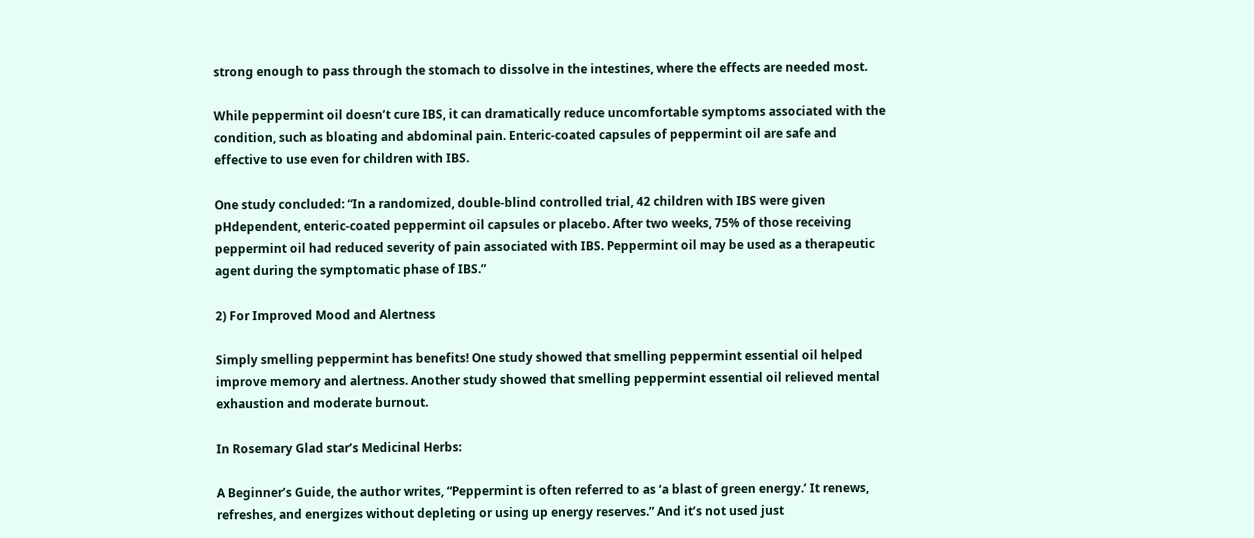strong enough to pass through the stomach to dissolve in the intestines, where the effects are needed most.

While peppermint oil doesn’t cure IBS, it can dramatically reduce uncomfortable symptoms associated with the condition, such as bloating and abdominal pain. Enteric-coated capsules of peppermint oil are safe and effective to use even for children with IBS.

One study concluded: “In a randomized, double-blind controlled trial, 42 children with IBS were given pHdependent, enteric-coated peppermint oil capsules or placebo. After two weeks, 75% of those receiving peppermint oil had reduced severity of pain associated with IBS. Peppermint oil may be used as a therapeutic agent during the symptomatic phase of IBS.”

2) For Improved Mood and Alertness

Simply smelling peppermint has benefits! One study showed that smelling peppermint essential oil helped improve memory and alertness. Another study showed that smelling peppermint essential oil relieved mental exhaustion and moderate burnout.

In Rosemary Glad star’s Medicinal Herbs:

A Beginner’s Guide, the author writes, “Peppermint is often referred to as ‘a blast of green energy.’ It renews, refreshes, and energizes without depleting or using up energy reserves.” And it’s not used just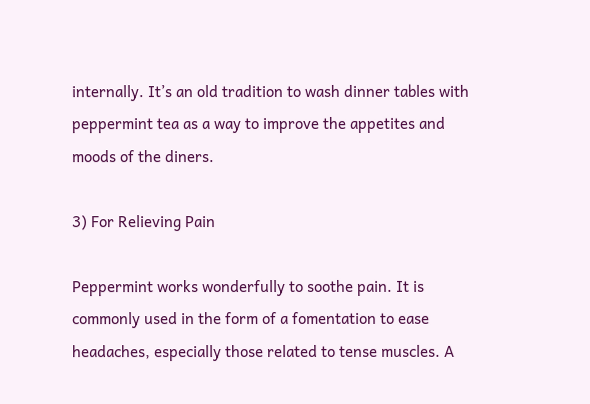internally. It’s an old tradition to wash dinner tables with peppermint tea as a way to improve the appetites and moods of the diners.

3) For Relieving Pain

Peppermint works wonderfully to soothe pain. It is commonly used in the form of a fomentation to ease headaches, especially those related to tense muscles. A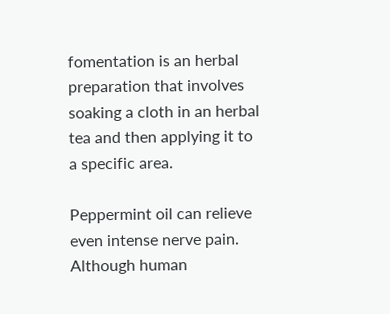fomentation is an herbal preparation that involves soaking a cloth in an herbal tea and then applying it to a specific area.

Peppermint oil can relieve even intense nerve pain. Although human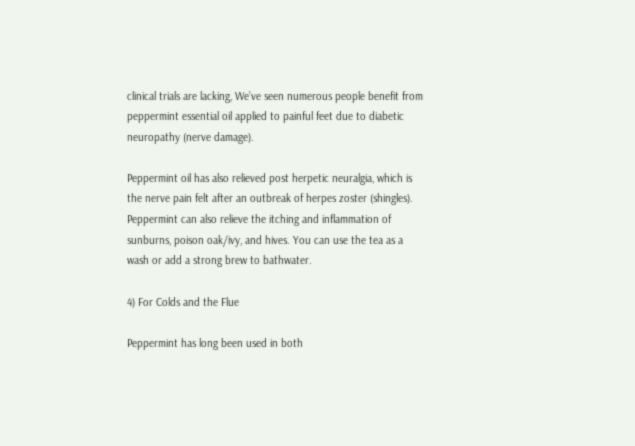clinical trials are lacking, We’ve seen numerous people benefit from peppermint essential oil applied to painful feet due to diabetic neuropathy (nerve damage).

Peppermint oil has also relieved post herpetic neuralgia, which is the nerve pain felt after an outbreak of herpes zoster (shingles). Peppermint can also relieve the itching and inflammation of sunburns, poison oak/ivy, and hives. You can use the tea as a wash or add a strong brew to bathwater.

4) For Colds and the Flue

Peppermint has long been used in both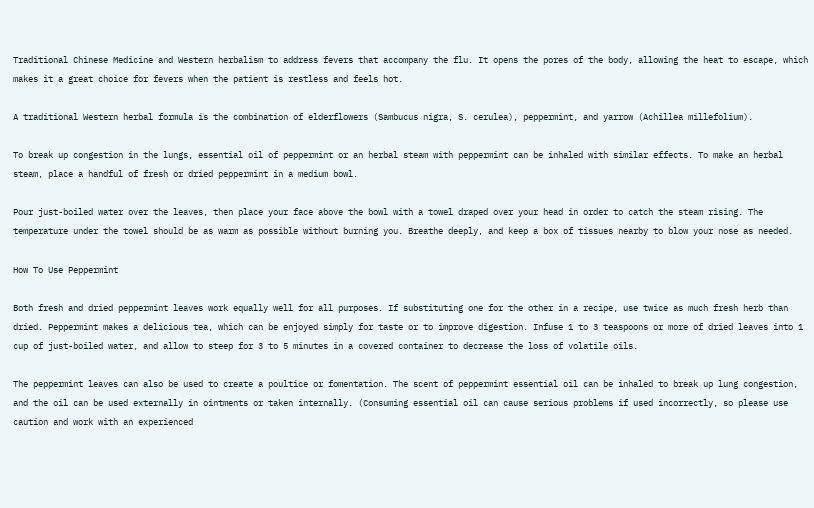Traditional Chinese Medicine and Western herbalism to address fevers that accompany the flu. It opens the pores of the body, allowing the heat to escape, which makes it a great choice for fevers when the patient is restless and feels hot.

A traditional Western herbal formula is the combination of elderflowers (Sambucus nigra, S. cerulea), peppermint, and yarrow (Achillea millefolium).

To break up congestion in the lungs, essential oil of peppermint or an herbal steam with peppermint can be inhaled with similar effects. To make an herbal steam, place a handful of fresh or dried peppermint in a medium bowl.

Pour just-boiled water over the leaves, then place your face above the bowl with a towel draped over your head in order to catch the steam rising. The temperature under the towel should be as warm as possible without burning you. Breathe deeply, and keep a box of tissues nearby to blow your nose as needed.

How To Use Peppermint

Both fresh and dried peppermint leaves work equally well for all purposes. If substituting one for the other in a recipe, use twice as much fresh herb than dried. Peppermint makes a delicious tea, which can be enjoyed simply for taste or to improve digestion. Infuse 1 to 3 teaspoons or more of dried leaves into 1 cup of just-boiled water, and allow to steep for 3 to 5 minutes in a covered container to decrease the loss of volatile oils.

The peppermint leaves can also be used to create a poultice or fomentation. The scent of peppermint essential oil can be inhaled to break up lung congestion, and the oil can be used externally in ointments or taken internally. (Consuming essential oil can cause serious problems if used incorrectly, so please use caution and work with an experienced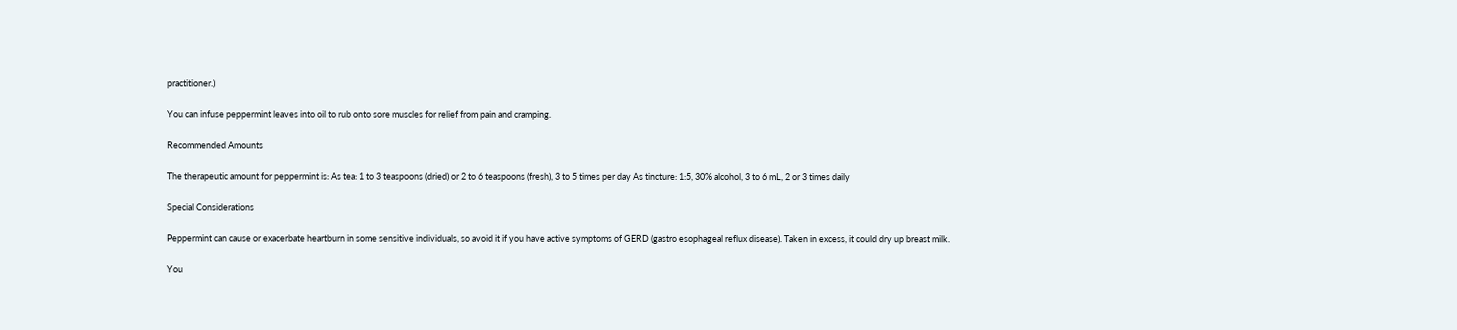practitioner.)

You can infuse peppermint leaves into oil to rub onto sore muscles for relief from pain and cramping.

Recommended Amounts

The therapeutic amount for peppermint is: As tea: 1 to 3 teaspoons (dried) or 2 to 6 teaspoons (fresh), 3 to 5 times per day As tincture: 1:5, 30% alcohol, 3 to 6 mL, 2 or 3 times daily

Special Considerations

Peppermint can cause or exacerbate heartburn in some sensitive individuals, so avoid it if you have active symptoms of GERD (gastro esophageal reflux disease). Taken in excess, it could dry up breast milk.

You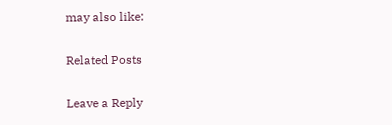may also like:

Related Posts

Leave a Reply